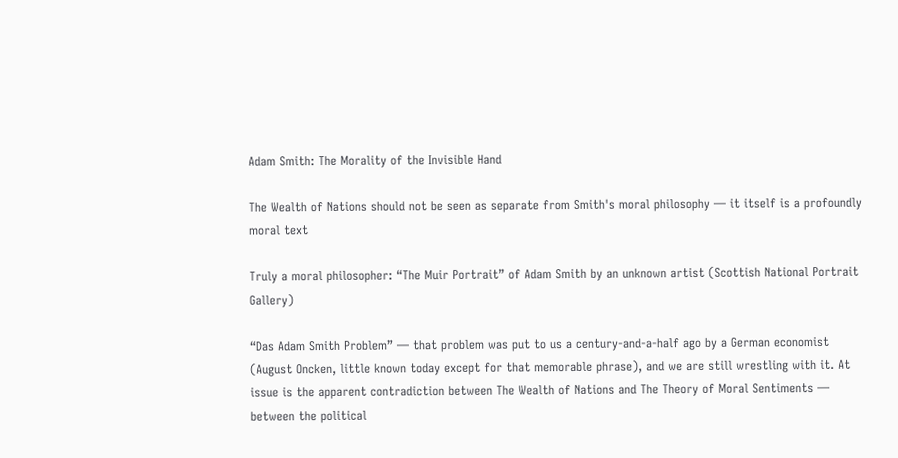Adam Smith: The Morality of the Invisible Hand

The Wealth of Nations should not be seen as separate from Smith's moral philosophy — it itself is a profoundly moral text

Truly a moral philosopher: “The Muir Portrait” of Adam Smith by an unknown artist (Scottish National Portrait Gallery)

“Das Adam Smith Problem” — that problem was put to us a century-and-a-half ago by a German economist (August Oncken, little known today except for that memorable phrase), and we are still wrestling with it. At issue is the apparent contradiction between The Wealth of Nations and The Theory of Moral Sentiments — between the political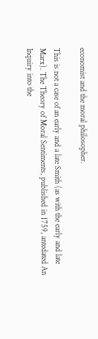economist and the moral philosopher.

This is not a case of an early and a late Smith (as with the early and late Marx). The Theory of Moral Sentiments, published in 1759, antedated An Inquiry into the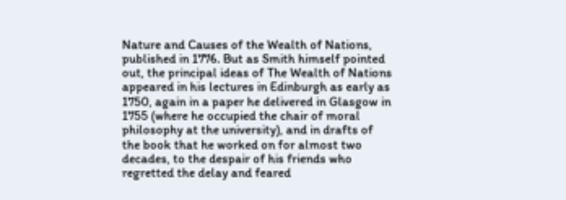Nature and Causes of the Wealth of Nations, published in 1776. But as Smith himself pointed out, the principal ideas of The Wealth of Nations appeared in his lectures in Edinburgh as early as 1750, again in a paper he delivered in Glasgow in 1755 (where he occupied the chair of moral philosophy at the university), and in drafts of the book that he worked on for almost two decades, to the despair of his friends who regretted the delay and feared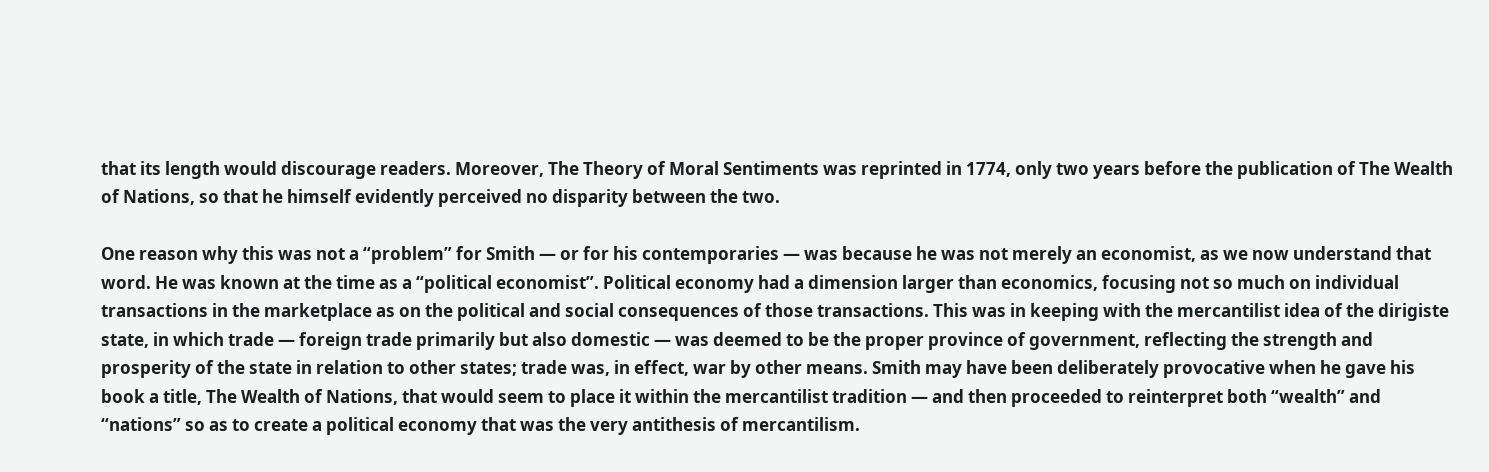that its length would discourage readers. Moreover, The Theory of Moral Sentiments was reprinted in 1774, only two years before the publication of The Wealth of Nations, so that he himself evidently perceived no disparity between the two.

One reason why this was not a “problem” for Smith — or for his contemporaries — was because he was not merely an economist, as we now understand that word. He was known at the time as a “political economist”. Political economy had a dimension larger than economics, focusing not so much on individual transactions in the marketplace as on the political and social consequences of those transactions. This was in keeping with the mercantilist idea of the dirigiste state, in which trade — foreign trade primarily but also domestic — was deemed to be the proper province of government, reflecting the strength and prosperity of the state in relation to other states; trade was, in effect, war by other means. Smith may have been deliberately provocative when he gave his book a title, The Wealth of Nations, that would seem to place it within the mercantilist tradition — and then proceeded to reinterpret both “wealth” and “nations” so as to create a political economy that was the very antithesis of mercantilism.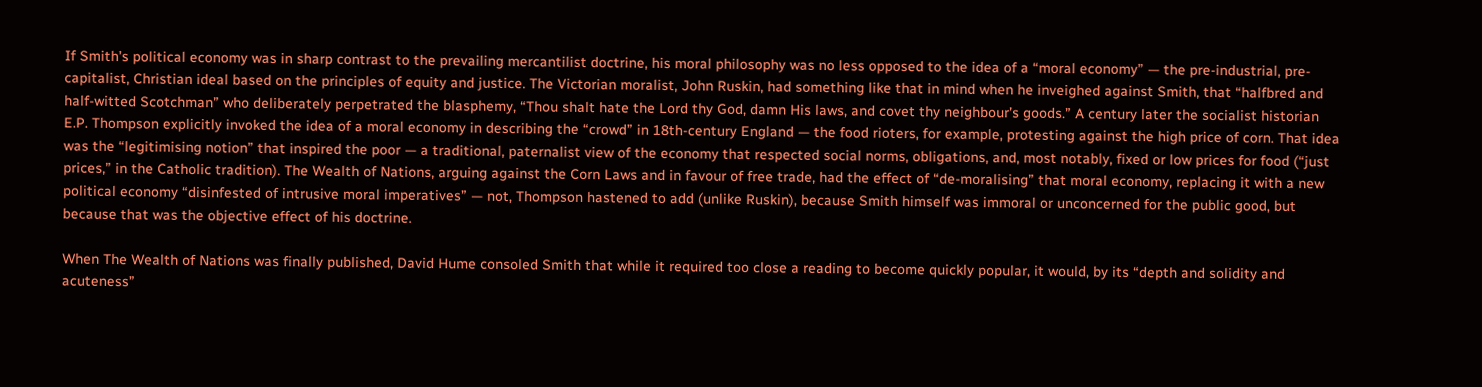If Smith’s political economy was in sharp contrast to the prevailing mercantilist doctrine, his moral philosophy was no less opposed to the idea of a “moral economy” — the pre-industrial, pre-capitalist, Christian ideal based on the principles of equity and justice. The Victorian moralist, John Ruskin, had something like that in mind when he inveighed against Smith, that “halfbred and half-witted Scotchman” who deliberately perpetrated the blasphemy, “Thou shalt hate the Lord thy God, damn His laws, and covet thy neighbour’s goods.” A century later the socialist historian E.P. Thompson explicitly invoked the idea of a moral economy in describing the “crowd” in 18th-century England — the food rioters, for example, protesting against the high price of corn. That idea was the “legitimising notion” that inspired the poor — a traditional, paternalist view of the economy that respected social norms, obligations, and, most notably, fixed or low prices for food (“just prices,” in the Catholic tradition). The Wealth of Nations, arguing against the Corn Laws and in favour of free trade, had the effect of “de-moralising” that moral economy, replacing it with a new political economy “disinfested of intrusive moral imperatives” — not, Thompson hastened to add (unlike Ruskin), because Smith himself was immoral or unconcerned for the public good, but because that was the objective effect of his doctrine.

When The Wealth of Nations was finally published, David Hume consoled Smith that while it required too close a reading to become quickly popular, it would, by its “depth and solidity and acuteness”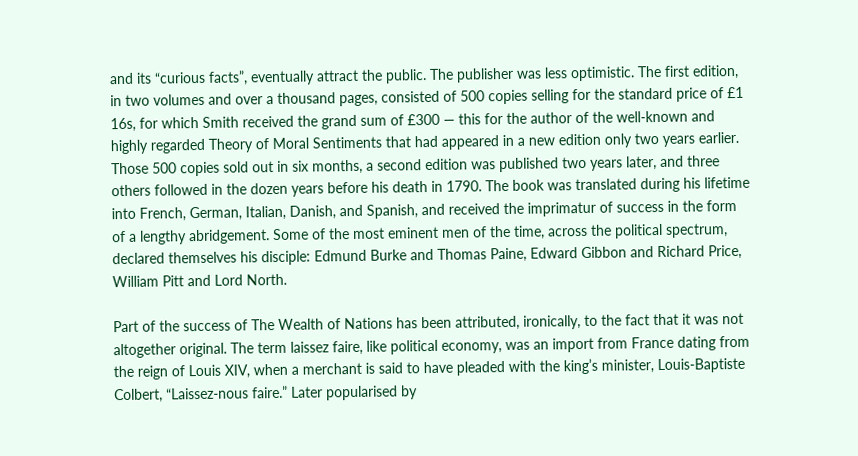and its “curious facts”, eventually attract the public. The publisher was less optimistic. The first edition, in two volumes and over a thousand pages, consisted of 500 copies selling for the standard price of £1 16s, for which Smith received the grand sum of £300 — this for the author of the well-known and highly regarded Theory of Moral Sentiments that had appeared in a new edition only two years earlier. Those 500 copies sold out in six months, a second edition was published two years later, and three others followed in the dozen years before his death in 1790. The book was translated during his lifetime into French, German, Italian, Danish, and Spanish, and received the imprimatur of success in the form of a lengthy abridgement. Some of the most eminent men of the time, across the political spectrum, declared themselves his disciple: Edmund Burke and Thomas Paine, Edward Gibbon and Richard Price, William Pitt and Lord North.

Part of the success of The Wealth of Nations has been attributed, ironically, to the fact that it was not altogether original. The term laissez faire, like political economy, was an import from France dating from the reign of Louis XIV, when a merchant is said to have pleaded with the king’s minister, Louis-Baptiste Colbert, “Laissez-nous faire.” Later popularised by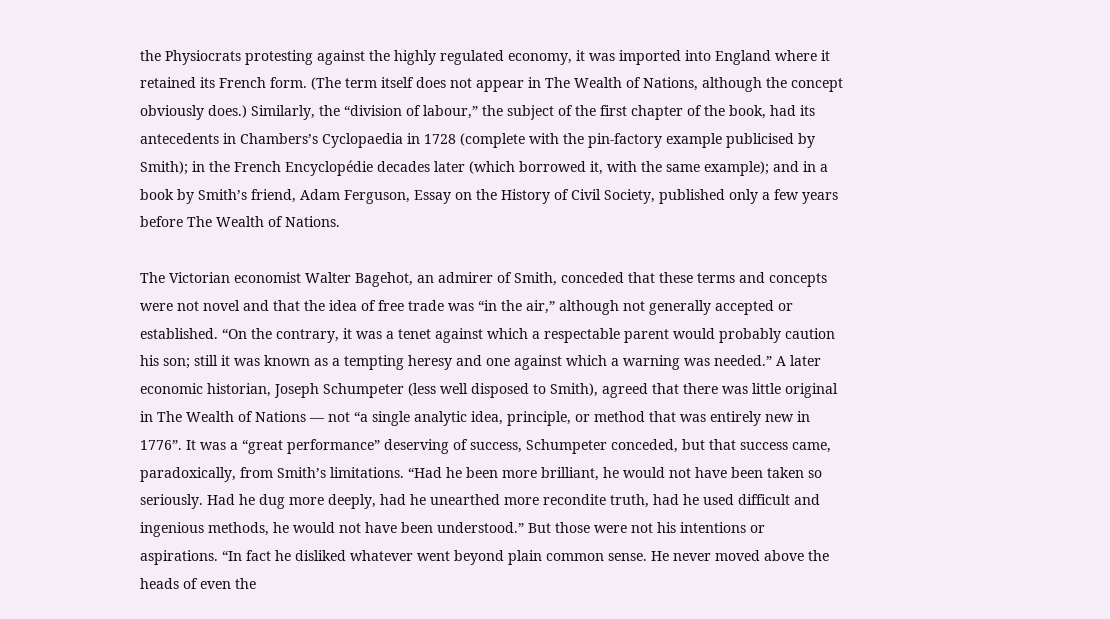the Physiocrats protesting against the highly regulated economy, it was imported into England where it retained its French form. (The term itself does not appear in The Wealth of Nations, although the concept obviously does.) Similarly, the “division of labour,” the subject of the first chapter of the book, had its antecedents in Chambers’s Cyclopaedia in 1728 (complete with the pin-factory example publicised by Smith); in the French Encyclopédie decades later (which borrowed it, with the same example); and in a book by Smith’s friend, Adam Ferguson, Essay on the History of Civil Society, published only a few years before The Wealth of Nations.

The Victorian economist Walter Bagehot, an admirer of Smith, conceded that these terms and concepts were not novel and that the idea of free trade was “in the air,” although not generally accepted or established. “On the contrary, it was a tenet against which a respectable parent would probably caution his son; still it was known as a tempting heresy and one against which a warning was needed.” A later economic historian, Joseph Schumpeter (less well disposed to Smith), agreed that there was little original in The Wealth of Nations — not “a single analytic idea, principle, or method that was entirely new in 1776”. It was a “great performance” deserving of success, Schumpeter conceded, but that success came, paradoxically, from Smith’s limitations. “Had he been more brilliant, he would not have been taken so seriously. Had he dug more deeply, had he unearthed more recondite truth, had he used difficult and ingenious methods, he would not have been understood.” But those were not his intentions or aspirations. “In fact he disliked whatever went beyond plain common sense. He never moved above the heads of even the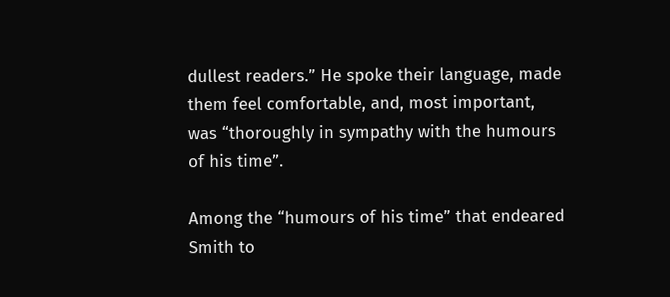dullest readers.” He spoke their language, made them feel comfortable, and, most important, was “thoroughly in sympathy with the humours of his time”.

Among the “humours of his time” that endeared Smith to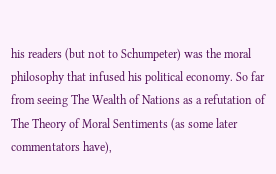his readers (but not to Schumpeter) was the moral philosophy that infused his political economy. So far from seeing The Wealth of Nations as a refutation of The Theory of Moral Sentiments (as some later commentators have),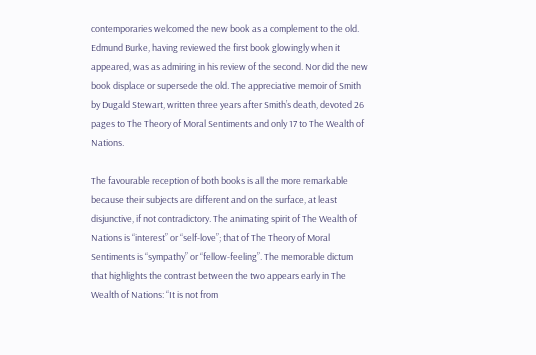contemporaries welcomed the new book as a complement to the old. Edmund Burke, having reviewed the first book glowingly when it appeared, was as admiring in his review of the second. Nor did the new book displace or supersede the old. The appreciative memoir of Smith by Dugald Stewart, written three years after Smith’s death, devoted 26 pages to The Theory of Moral Sentiments and only 17 to The Wealth of Nations.

The favourable reception of both books is all the more remarkable because their subjects are different and on the surface, at least disjunctive, if not contradictory. The animating spirit of The Wealth of Nations is “interest” or “self-love”; that of The Theory of Moral Sentiments is “sympathy” or “fellow-feeling”. The memorable dictum that highlights the contrast between the two appears early in The Wealth of Nations: “It is not from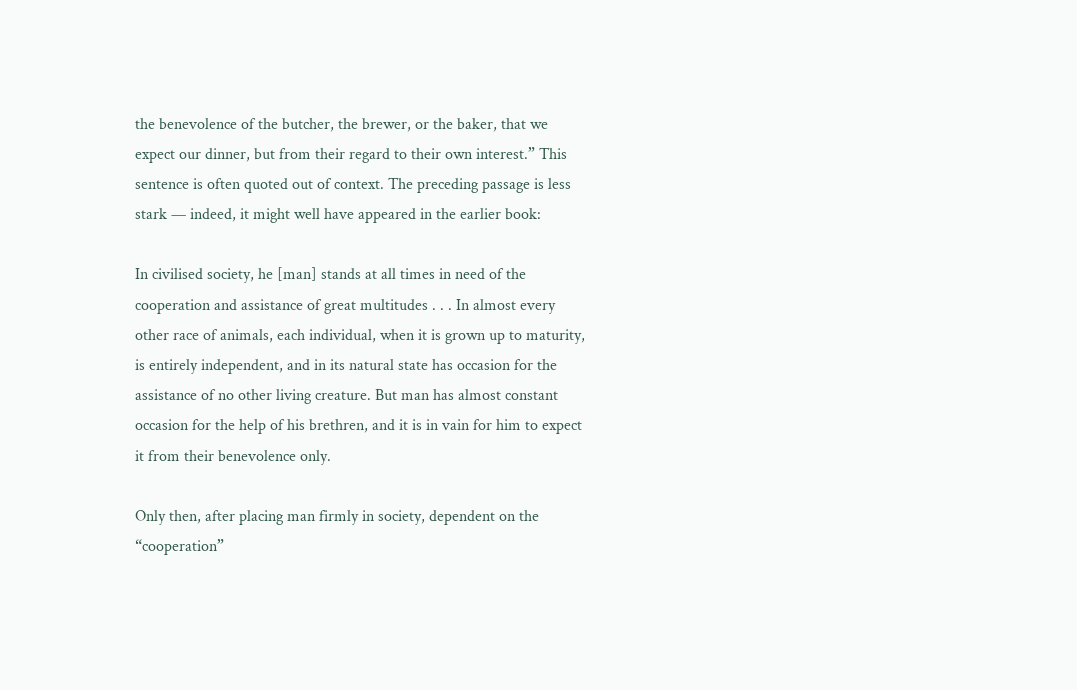the benevolence of the butcher, the brewer, or the baker, that we expect our dinner, but from their regard to their own interest.” This sentence is often quoted out of context. The preceding passage is less stark — indeed, it might well have appeared in the earlier book:

In civilised society, he [man] stands at all times in need of the cooperation and assistance of great multitudes . . . In almost every other race of animals, each individual, when it is grown up to maturity, is entirely independent, and in its natural state has occasion for the assistance of no other living creature. But man has almost constant occasion for the help of his brethren, and it is in vain for him to expect it from their benevolence only.

Only then, after placing man firmly in society, dependent on the “cooperation”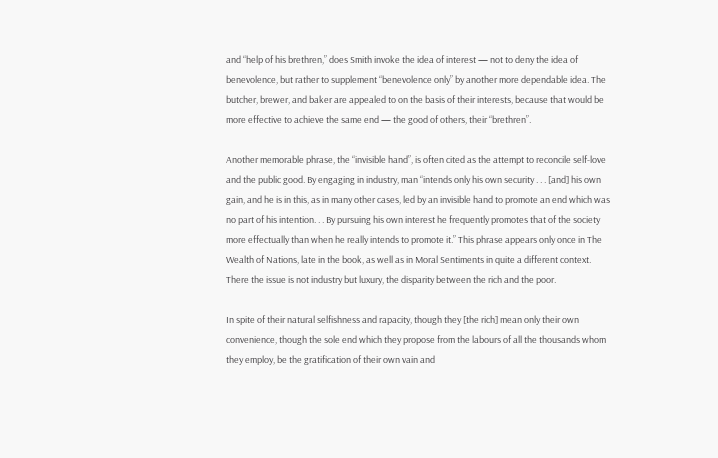and “help of his brethren,” does Smith invoke the idea of interest — not to deny the idea of benevolence, but rather to supplement “benevolence only” by another more dependable idea. The butcher, brewer, and baker are appealed to on the basis of their interests, because that would be more effective to achieve the same end — the good of others, their “brethren”.

Another memorable phrase, the “invisible hand”, is often cited as the attempt to reconcile self-love and the public good. By engaging in industry, man “intends only his own security . . . [and] his own gain, and he is in this, as in many other cases, led by an invisible hand to promote an end which was no part of his intention. . . By pursuing his own interest he frequently promotes that of the society more effectually than when he really intends to promote it.” This phrase appears only once in The Wealth of Nations, late in the book, as well as in Moral Sentiments in quite a different context. There the issue is not industry but luxury, the disparity between the rich and the poor.

In spite of their natural selfishness and rapacity, though they [the rich] mean only their own convenience, though the sole end which they propose from the labours of all the thousands whom they employ, be the gratification of their own vain and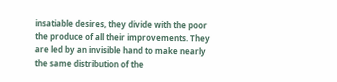insatiable desires, they divide with the poor the produce of all their improvements. They are led by an invisible hand to make nearly the same distribution of the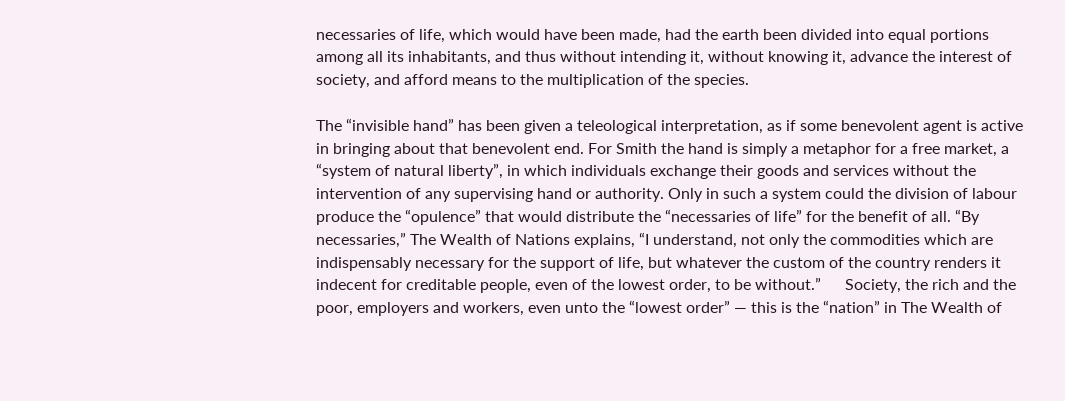necessaries of life, which would have been made, had the earth been divided into equal portions among all its inhabitants, and thus without intending it, without knowing it, advance the interest of society, and afford means to the multiplication of the species.

The “invisible hand” has been given a teleological interpretation, as if some benevolent agent is active in bringing about that benevolent end. For Smith the hand is simply a metaphor for a free market, a “system of natural liberty”, in which individuals exchange their goods and services without the intervention of any supervising hand or authority. Only in such a system could the division of labour produce the “opulence” that would distribute the “necessaries of life” for the benefit of all. “By necessaries,” The Wealth of Nations explains, “I understand, not only the commodities which are indispensably necessary for the support of life, but whatever the custom of the country renders it indecent for creditable people, even of the lowest order, to be without.”      Society, the rich and the poor, employers and workers, even unto the “lowest order” — this is the “nation” in The Wealth of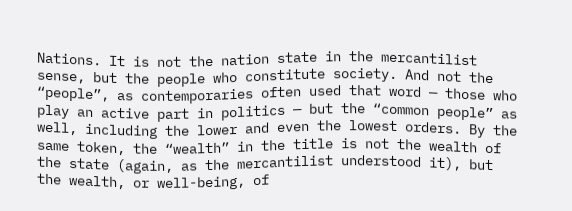Nations. It is not the nation state in the mercantilist sense, but the people who constitute society. And not the “people”, as contemporaries often used that word — those who play an active part in politics — but the “common people” as well, including the lower and even the lowest orders. By the same token, the “wealth” in the title is not the wealth of the state (again, as the mercantilist understood it), but the wealth, or well-being, of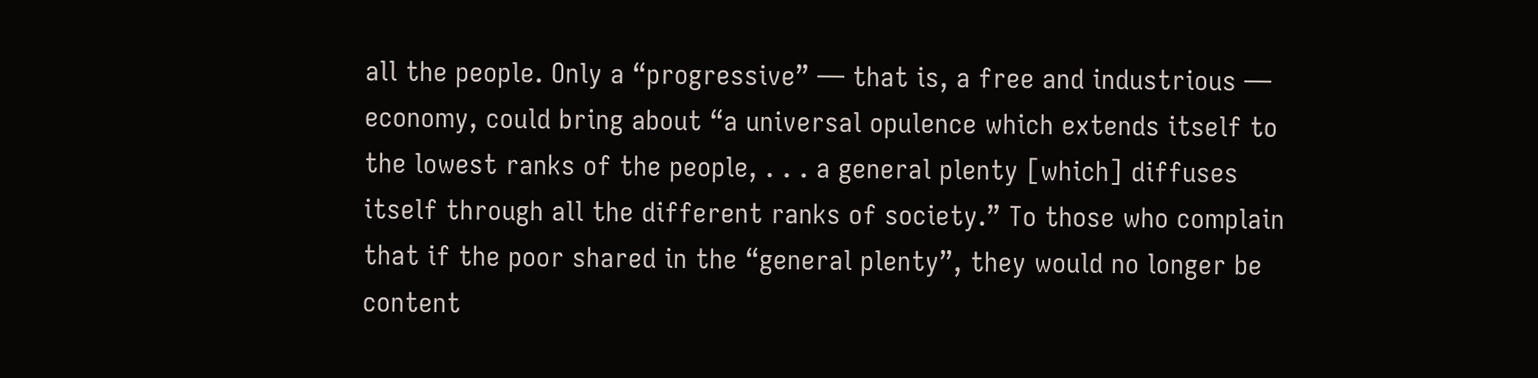all the people. Only a “progressive” — that is, a free and industrious — economy, could bring about “a universal opulence which extends itself to the lowest ranks of the people, . . . a general plenty [which] diffuses itself through all the different ranks of society.” To those who complain that if the poor shared in the “general plenty”, they would no longer be content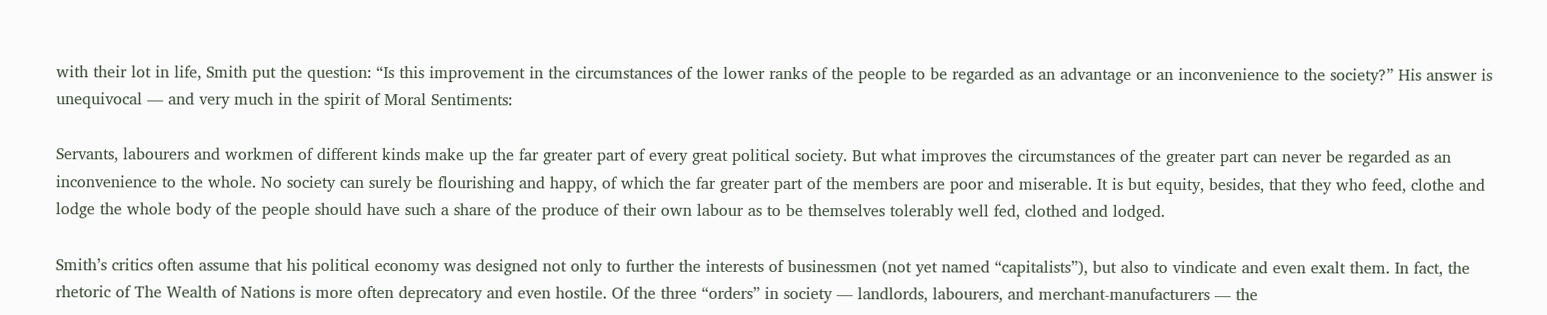with their lot in life, Smith put the question: “Is this improvement in the circumstances of the lower ranks of the people to be regarded as an advantage or an inconvenience to the society?” His answer is unequivocal — and very much in the spirit of Moral Sentiments:

Servants, labourers and workmen of different kinds make up the far greater part of every great political society. But what improves the circumstances of the greater part can never be regarded as an inconvenience to the whole. No society can surely be flourishing and happy, of which the far greater part of the members are poor and miserable. It is but equity, besides, that they who feed, clothe and lodge the whole body of the people should have such a share of the produce of their own labour as to be themselves tolerably well fed, clothed and lodged.

Smith’s critics often assume that his political economy was designed not only to further the interests of businessmen (not yet named “capitalists”), but also to vindicate and even exalt them. In fact, the rhetoric of The Wealth of Nations is more often deprecatory and even hostile. Of the three “orders” in society — landlords, labourers, and merchant-manufacturers — the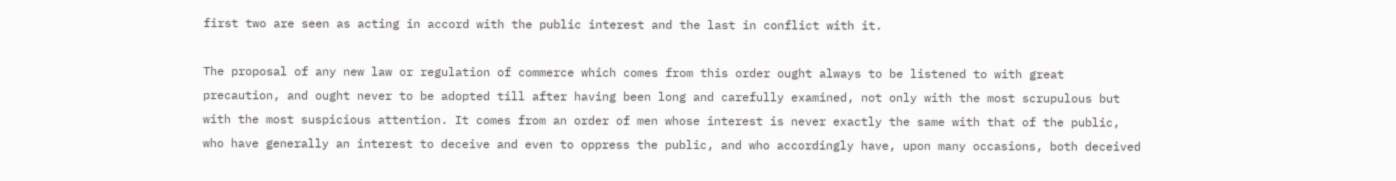first two are seen as acting in accord with the public interest and the last in conflict with it.

The proposal of any new law or regulation of commerce which comes from this order ought always to be listened to with great precaution, and ought never to be adopted till after having been long and carefully examined, not only with the most scrupulous but with the most suspicious attention. It comes from an order of men whose interest is never exactly the same with that of the public, who have generally an interest to deceive and even to oppress the public, and who accordingly have, upon many occasions, both deceived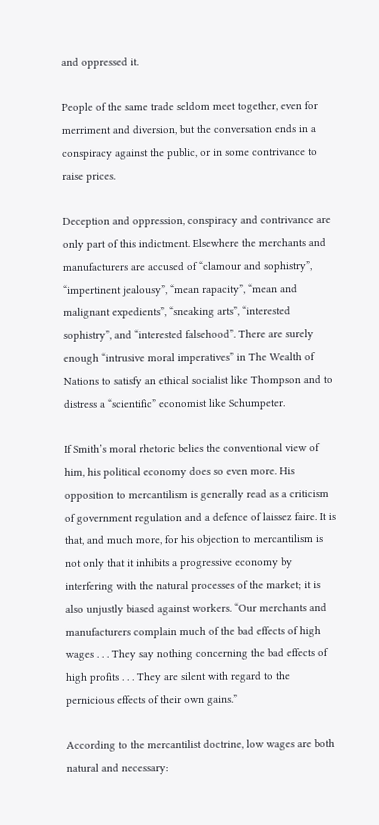and oppressed it.

People of the same trade seldom meet together, even for merriment and diversion, but the conversation ends in a conspiracy against the public, or in some contrivance to raise prices.

Deception and oppression, conspiracy and contrivance are only part of this indictment. Elsewhere the merchants and manufacturers are accused of “clamour and sophistry”, “impertinent jealousy”, “mean rapacity”, “mean and malignant expedients”, “sneaking arts”, “interested sophistry”, and “interested falsehood”. There are surely enough “intrusive moral imperatives” in The Wealth of Nations to satisfy an ethical socialist like Thompson and to distress a “scientific” economist like Schumpeter.

If Smith’s moral rhetoric belies the conventional view of him, his political economy does so even more. His opposition to mercantilism is generally read as a criticism of government regulation and a defence of laissez faire. It is that, and much more, for his objection to mercantilism is not only that it inhibits a progressive economy by interfering with the natural processes of the market; it is also unjustly biased against workers. “Our merchants and manufacturers complain much of the bad effects of high wages . . . They say nothing concerning the bad effects of high profits . . . They are silent with regard to the pernicious effects of their own gains.”

According to the mercantilist doctrine, low wages are both natural and necessary: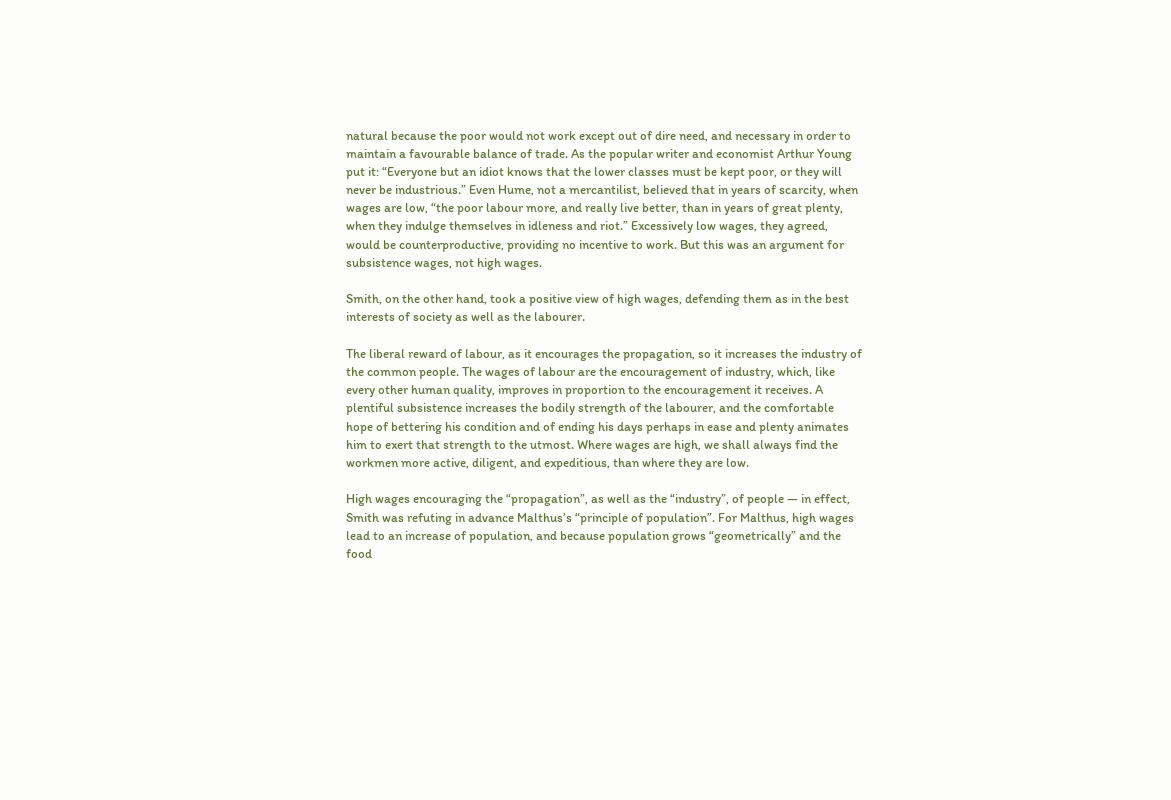natural because the poor would not work except out of dire need, and necessary in order to maintain a favourable balance of trade. As the popular writer and economist Arthur Young put it: “Everyone but an idiot knows that the lower classes must be kept poor, or they will never be industrious.” Even Hume, not a mercantilist, believed that in years of scarcity, when wages are low, “the poor labour more, and really live better, than in years of great plenty, when they indulge themselves in idleness and riot.” Excessively low wages, they agreed, would be counterproductive, providing no incentive to work. But this was an argument for subsistence wages, not high wages.

Smith, on the other hand, took a positive view of high wages, defending them as in the best interests of society as well as the labourer.

The liberal reward of labour, as it encourages the propagation, so it increases the industry of the common people. The wages of labour are the encouragement of industry, which, like every other human quality, improves in proportion to the encouragement it receives. A plentiful subsistence increases the bodily strength of the labourer, and the comfortable hope of bettering his condition and of ending his days perhaps in ease and plenty animates him to exert that strength to the utmost. Where wages are high, we shall always find the workmen more active, diligent, and expeditious, than where they are low.

High wages encouraging the “propagation”, as well as the “industry”, of people — in effect, Smith was refuting in advance Malthus’s “principle of population”. For Malthus, high wages lead to an increase of population, and because population grows “geometrically” and the food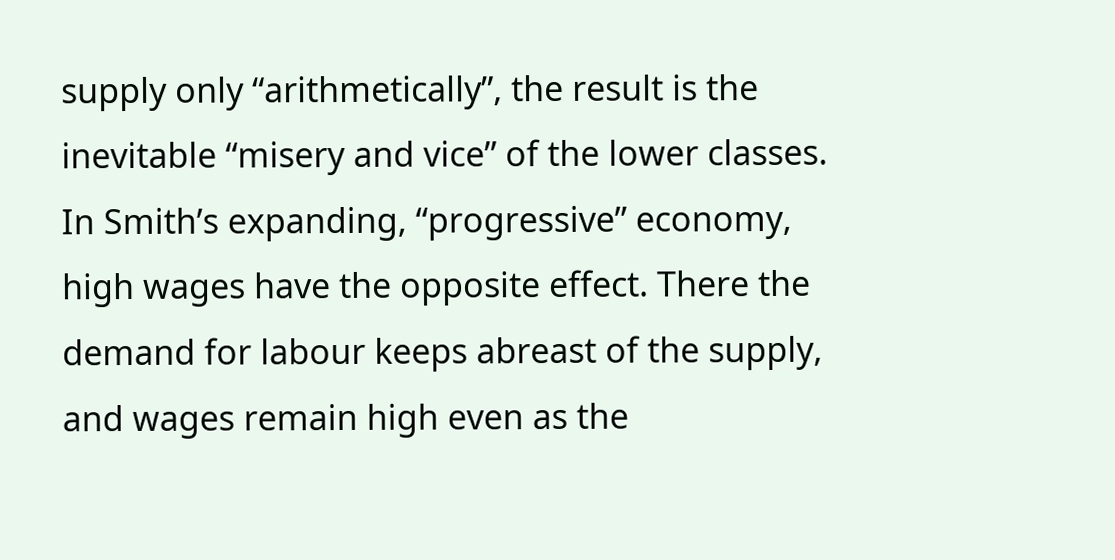supply only “arithmetically”, the result is the inevitable “misery and vice” of the lower classes. In Smith’s expanding, “progressive” economy, high wages have the opposite effect. There the demand for labour keeps abreast of the supply, and wages remain high even as the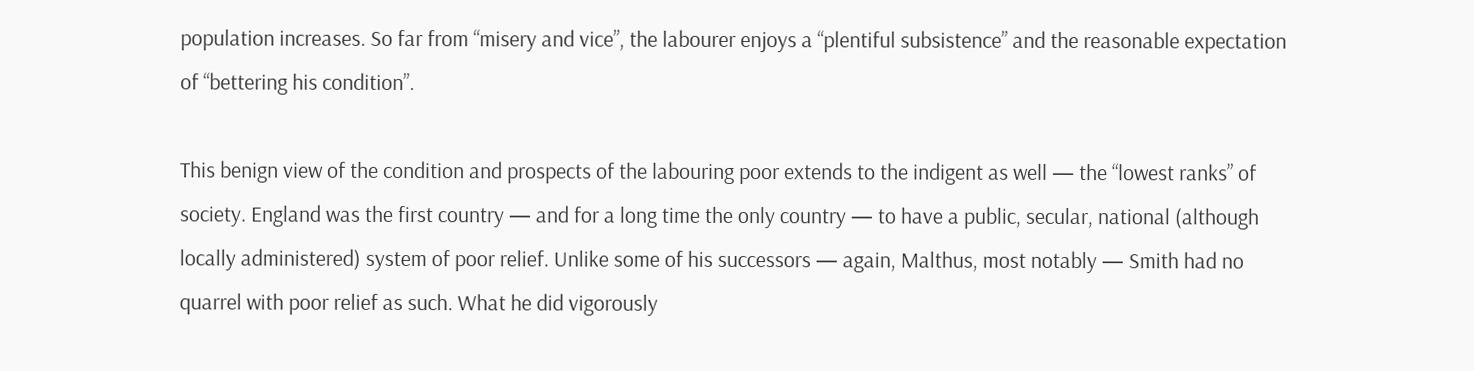population increases. So far from “misery and vice”, the labourer enjoys a “plentiful subsistence” and the reasonable expectation of “bettering his condition”.

This benign view of the condition and prospects of the labouring poor extends to the indigent as well — the “lowest ranks” of society. England was the first country — and for a long time the only country — to have a public, secular, national (although locally administered) system of poor relief. Unlike some of his successors — again, Malthus, most notably — Smith had no quarrel with poor relief as such. What he did vigorously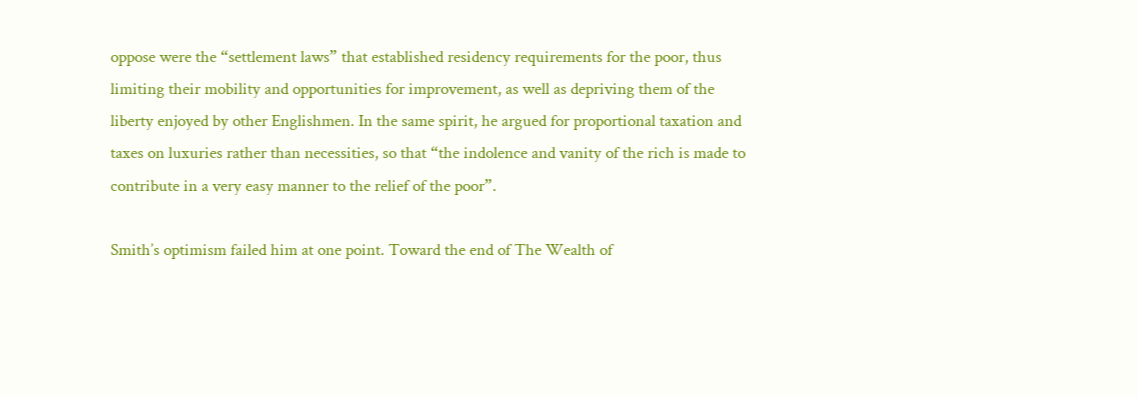oppose were the “settlement laws” that established residency requirements for the poor, thus limiting their mobility and opportunities for improvement, as well as depriving them of the liberty enjoyed by other Englishmen. In the same spirit, he argued for proportional taxation and taxes on luxuries rather than necessities, so that “the indolence and vanity of the rich is made to contribute in a very easy manner to the relief of the poor”.

Smith’s optimism failed him at one point. Toward the end of The Wealth of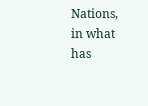Nations, in what has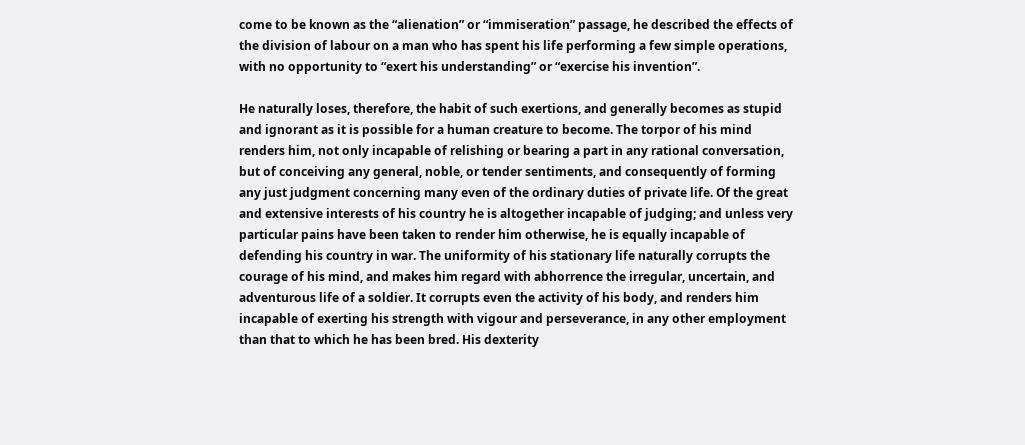come to be known as the “alienation” or “immiseration” passage, he described the effects of the division of labour on a man who has spent his life performing a few simple operations, with no opportunity to “exert his understanding” or “exercise his invention”.

He naturally loses, therefore, the habit of such exertions, and generally becomes as stupid and ignorant as it is possible for a human creature to become. The torpor of his mind renders him, not only incapable of relishing or bearing a part in any rational conversation, but of conceiving any general, noble, or tender sentiments, and consequently of forming any just judgment concerning many even of the ordinary duties of private life. Of the great and extensive interests of his country he is altogether incapable of judging; and unless very particular pains have been taken to render him otherwise, he is equally incapable of defending his country in war. The uniformity of his stationary life naturally corrupts the courage of his mind, and makes him regard with abhorrence the irregular, uncertain, and adventurous life of a soldier. It corrupts even the activity of his body, and renders him incapable of exerting his strength with vigour and perseverance, in any other employment than that to which he has been bred. His dexterity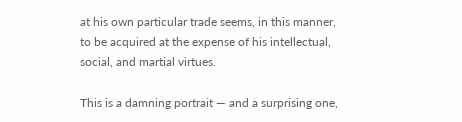at his own particular trade seems, in this manner, to be acquired at the expense of his intellectual, social, and martial virtues.

This is a damning portrait — and a surprising one,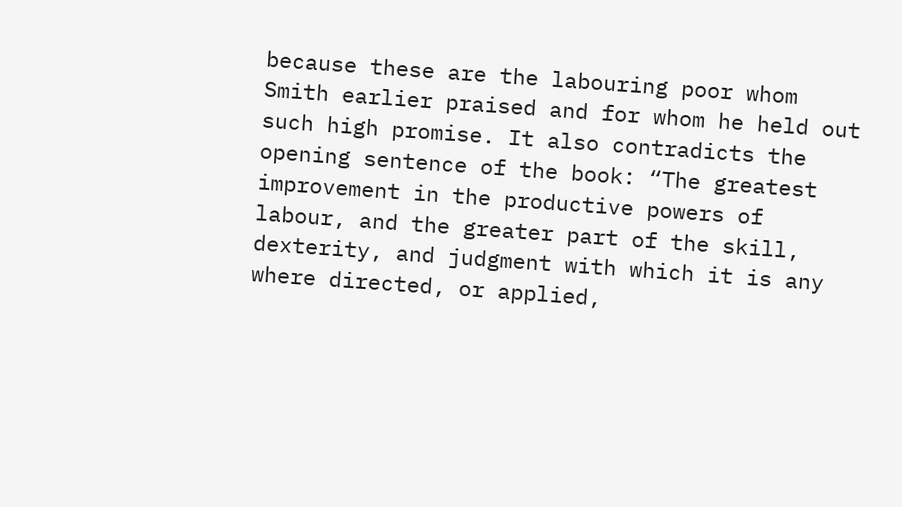because these are the labouring poor whom Smith earlier praised and for whom he held out such high promise. It also contradicts the opening sentence of the book: “The greatest improvement in the productive powers of labour, and the greater part of the skill, dexterity, and judgment with which it is any where directed, or applied,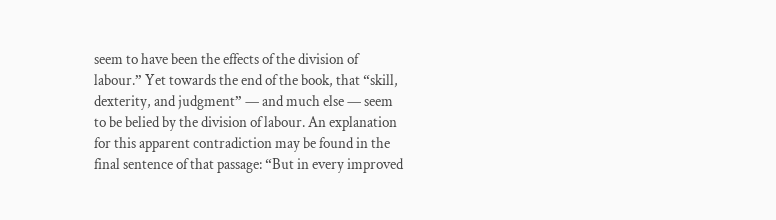seem to have been the effects of the division of labour.” Yet towards the end of the book, that “skill, dexterity, and judgment” — and much else — seem to be belied by the division of labour. An explanation for this apparent contradiction may be found in the final sentence of that passage: “But in every improved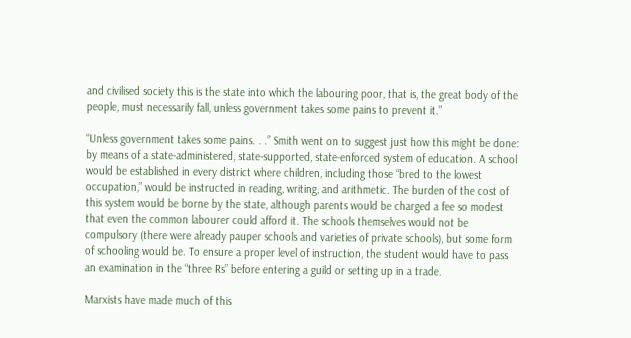and civilised society this is the state into which the labouring poor, that is, the great body of the people, must necessarily fall, unless government takes some pains to prevent it.”

“Unless government takes some pains. . .” Smith went on to suggest just how this might be done: by means of a state-administered, state-supported, state-enforced system of education. A school would be established in every district where children, including those “bred to the lowest occupation,” would be instructed in reading, writing, and arithmetic. The burden of the cost of this system would be borne by the state, although parents would be charged a fee so modest that even the common labourer could afford it. The schools themselves would not be compulsory (there were already pauper schools and varieties of private schools), but some form of schooling would be. To ensure a proper level of instruction, the student would have to pass an examination in the “three Rs” before entering a guild or setting up in a trade.

Marxists have made much of this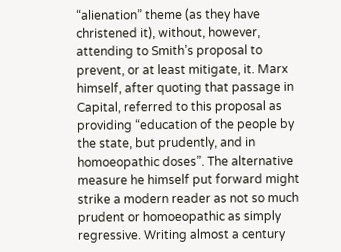“alienation” theme (as they have christened it), without, however, attending to Smith’s proposal to prevent, or at least mitigate, it. Marx himself, after quoting that passage in Capital, referred to this proposal as providing “education of the people by the state, but prudently, and in homoeopathic doses”. The alternative measure he himself put forward might strike a modern reader as not so much prudent or homoeopathic as simply regressive. Writing almost a century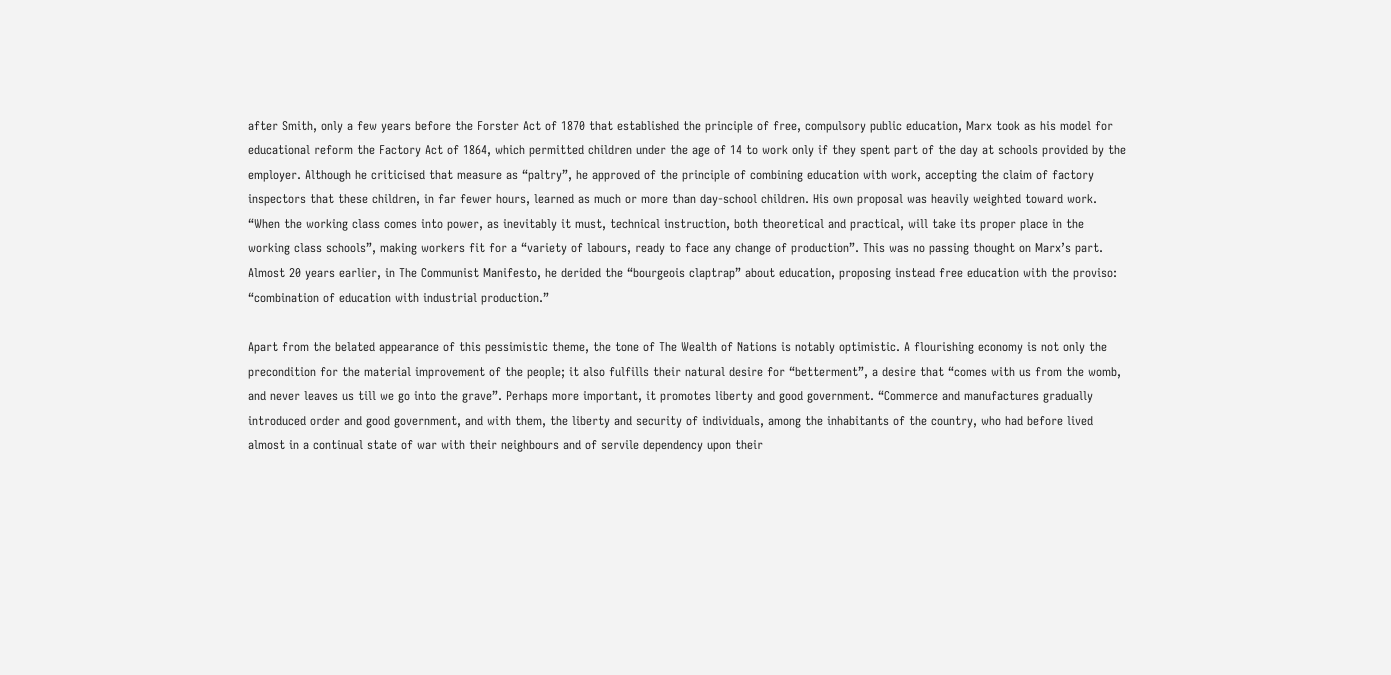after Smith, only a few years before the Forster Act of 1870 that established the principle of free, compulsory public education, Marx took as his model for educational reform the Factory Act of 1864, which permitted children under the age of 14 to work only if they spent part of the day at schools provided by the employer. Although he criticised that measure as “paltry”, he approved of the principle of combining education with work, accepting the claim of factory inspectors that these children, in far fewer hours, learned as much or more than day-school children. His own proposal was heavily weighted toward work. “When the working class comes into power, as inevitably it must, technical instruction, both theoretical and practical, will take its proper place in the working class schools”, making workers fit for a “variety of labours, ready to face any change of production”. This was no passing thought on Marx’s part. Almost 20 years earlier, in The Communist Manifesto, he derided the “bourgeois claptrap” about education, proposing instead free education with the proviso: “combination of education with industrial production.”

Apart from the belated appearance of this pessimistic theme, the tone of The Wealth of Nations is notably optimistic. A flourishing economy is not only the precondition for the material improvement of the people; it also fulfills their natural desire for “betterment”, a desire that “comes with us from the womb, and never leaves us till we go into the grave”. Perhaps more important, it promotes liberty and good government. “Commerce and manufactures gradually introduced order and good government, and with them, the liberty and security of individuals, among the inhabitants of the country, who had before lived almost in a continual state of war with their neighbours and of servile dependency upon their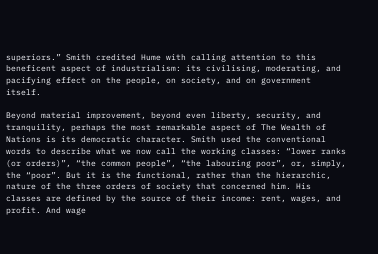superiors.” Smith credited Hume with calling attention to this beneficent aspect of industrialism: its civilising, moderating, and pacifying effect on the people, on society, and on government itself.

Beyond material improvement, beyond even liberty, security, and tranquility, perhaps the most remarkable aspect of The Wealth of Nations is its democratic character. Smith used the conventional words to describe what we now call the working classes: “lower ranks (or orders)”, “the common people”, “the labouring poor”, or, simply, the “poor”. But it is the functional, rather than the hierarchic, nature of the three orders of society that concerned him. His classes are defined by the source of their income: rent, wages, and profit. And wage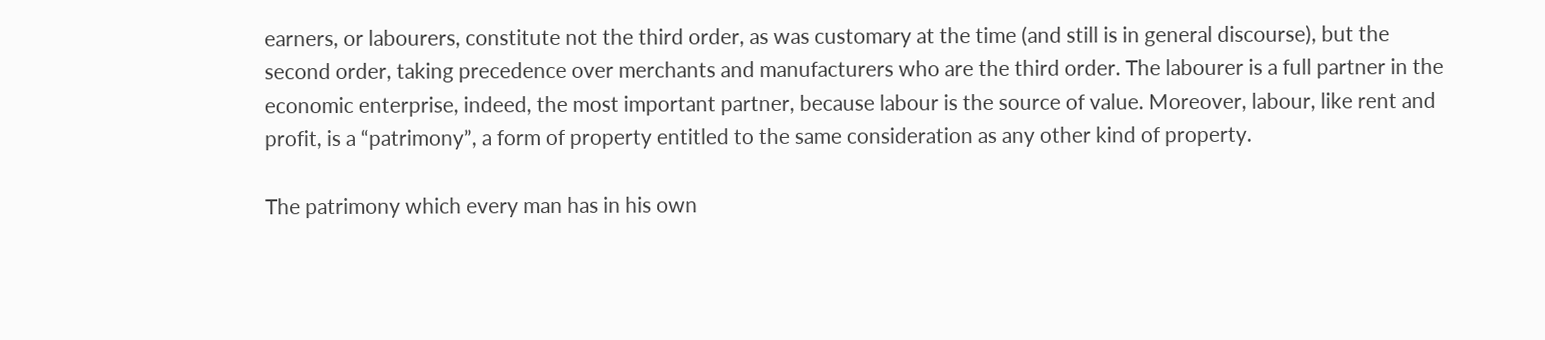earners, or labourers, constitute not the third order, as was customary at the time (and still is in general discourse), but the second order, taking precedence over merchants and manufacturers who are the third order. The labourer is a full partner in the economic enterprise, indeed, the most important partner, because labour is the source of value. Moreover, labour, like rent and profit, is a “patrimony”, a form of property entitled to the same consideration as any other kind of property.

The patrimony which every man has in his own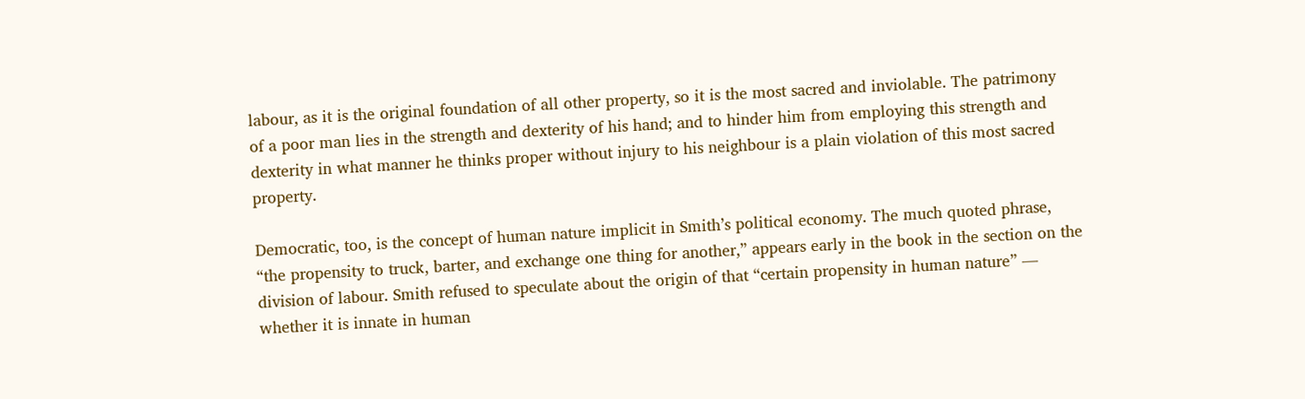labour, as it is the original foundation of all other property, so it is the most sacred and inviolable. The patrimony of a poor man lies in the strength and dexterity of his hand; and to hinder him from employing this strength and dexterity in what manner he thinks proper without injury to his neighbour is a plain violation of this most sacred property.

Democratic, too, is the concept of human nature implicit in Smith’s political economy. The much quoted phrase, “the propensity to truck, barter, and exchange one thing for another,” appears early in the book in the section on the division of labour. Smith refused to speculate about the origin of that “certain propensity in human nature” — whether it is innate in human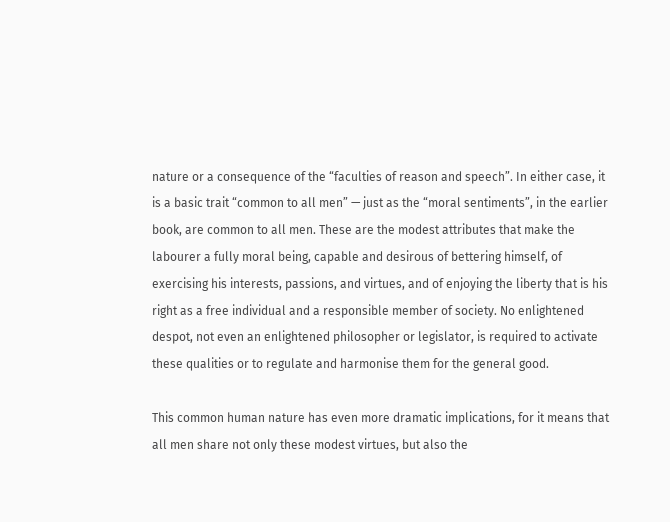nature or a consequence of the “faculties of reason and speech”. In either case, it is a basic trait “common to all men” — just as the “moral sentiments”, in the earlier book, are common to all men. These are the modest attributes that make the labourer a fully moral being, capable and desirous of bettering himself, of exercising his interests, passions, and virtues, and of enjoying the liberty that is his right as a free individual and a responsible member of society. No enlightened despot, not even an enlightened philosopher or legislator, is required to activate these qualities or to regulate and harmonise them for the general good.

This common human nature has even more dramatic implications, for it means that all men share not only these modest virtues, but also the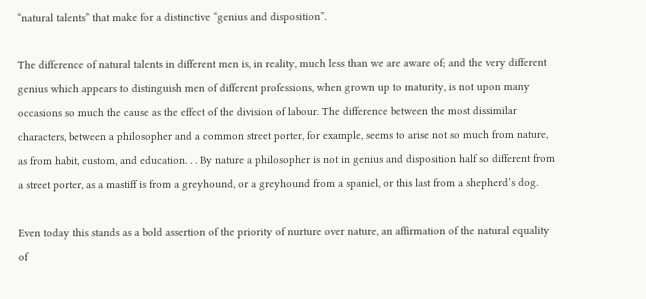“natural talents” that make for a distinctive “genius and disposition”.

The difference of natural talents in different men is, in reality, much less than we are aware of; and the very different genius which appears to distinguish men of different professions, when grown up to maturity, is not upon many occasions so much the cause as the effect of the division of labour. The difference between the most dissimilar characters, between a philosopher and a common street porter, for example, seems to arise not so much from nature, as from habit, custom, and education. . . By nature a philosopher is not in genius and disposition half so different from a street porter, as a mastiff is from a greyhound, or a greyhound from a spaniel, or this last from a shepherd’s dog.

Even today this stands as a bold assertion of the priority of nurture over nature, an affirmation of the natural equality of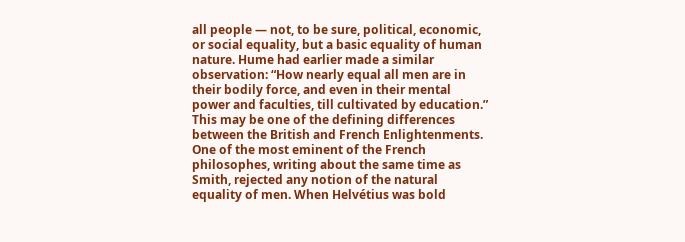all people — not, to be sure, political, economic, or social equality, but a basic equality of human nature. Hume had earlier made a similar observation: “How nearly equal all men are in their bodily force, and even in their mental power and faculties, till cultivated by education.” This may be one of the defining differences between the British and French Enlightenments. One of the most eminent of the French philosophes, writing about the same time as Smith, rejected any notion of the natural equality of men. When Helvétius was bold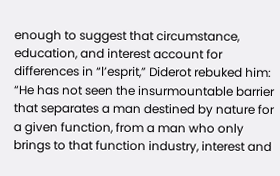enough to suggest that circumstance, education, and interest account for differences in “l’esprit,” Diderot rebuked him: “He has not seen the insurmountable barrier that separates a man destined by nature for a given function, from a man who only brings to that function industry, interest and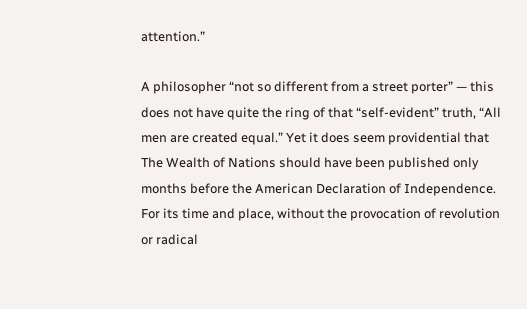attention.”

A philosopher “not so different from a street porter” — this does not have quite the ring of that “self-evident” truth, “All men are created equal.” Yet it does seem providential that The Wealth of Nations should have been published only months before the American Declaration of Independence. For its time and place, without the provocation of revolution or radical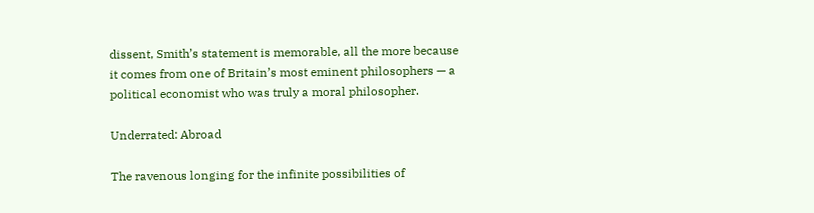dissent, Smith’s statement is memorable, all the more because it comes from one of Britain’s most eminent philosophers — a political economist who was truly a moral philosopher.

Underrated: Abroad

The ravenous longing for the infinite possibilities of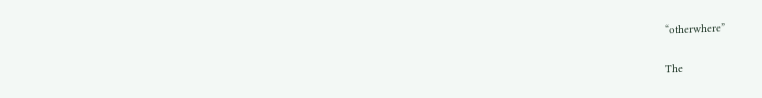“otherwhere”

The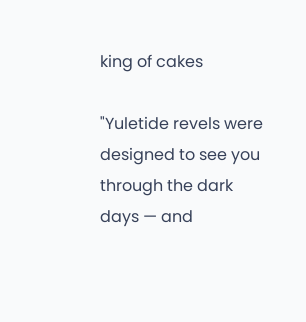king of cakes

"Yuletide revels were designed to see you through the dark days — and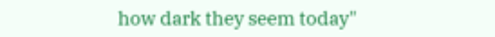how dark they seem today"